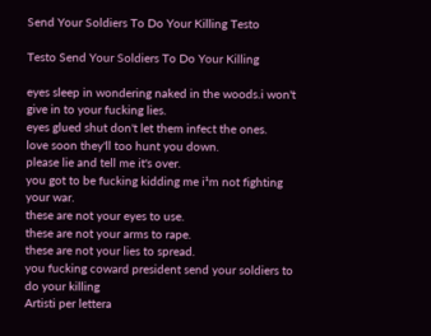Send Your Soldiers To Do Your Killing Testo

Testo Send Your Soldiers To Do Your Killing

eyes sleep in wondering naked in the woods.i won't give in to your fucking lies.
eyes glued shut don't let them infect the ones.
love soon they'll too hunt you down.
please lie and tell me it's over.
you got to be fucking kidding me i¹m not fighting your war.
these are not your eyes to use.
these are not your arms to rape.
these are not your lies to spread.
you fucking coward president send your soldiers to do your killing
Artisti per lettera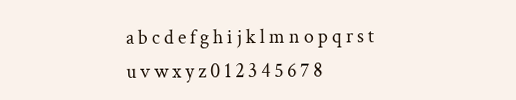a b c d e f g h i j k l m n o p q r s t u v w x y z 0 1 2 3 4 5 6 7 8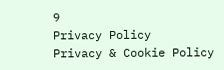9
Privacy Policy
Privacy & Cookie Policy